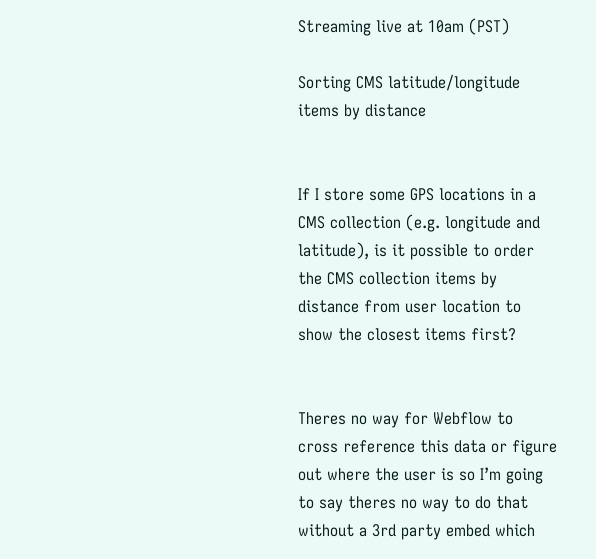Streaming live at 10am (PST)

Sorting CMS latitude/longitude items by distance


If I store some GPS locations in a CMS collection (e.g. longitude and latitude), is it possible to order the CMS collection items by distance from user location to show the closest items first?


Theres no way for Webflow to cross reference this data or figure out where the user is so I’m going to say theres no way to do that without a 3rd party embed which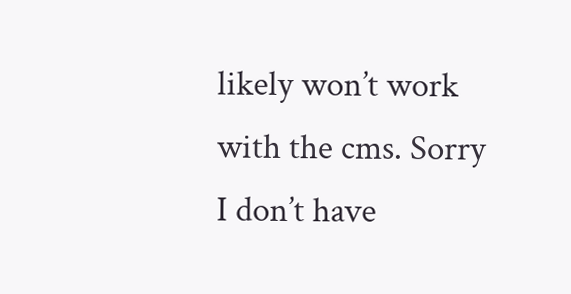likely won’t work with the cms. Sorry I don’t have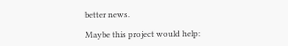better news.

Maybe this project would help: